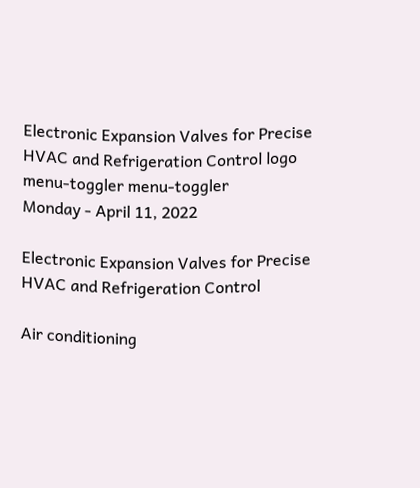Electronic Expansion Valves for Precise HVAC and Refrigeration Control logo menu-toggler menu-toggler
Monday - April 11, 2022

Electronic Expansion Valves for Precise HVAC and Refrigeration Control

Air conditioning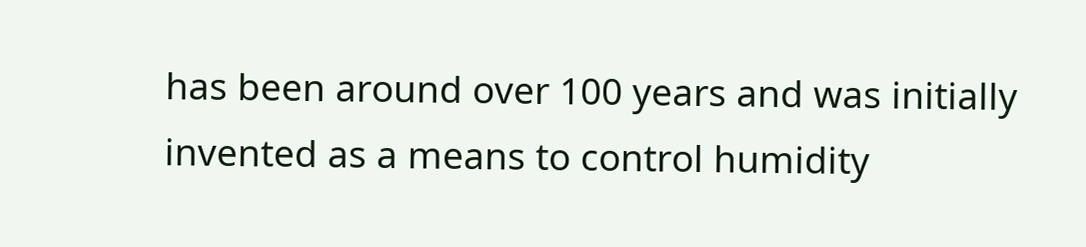has been around over 100 years and was initially invented as a means to control humidity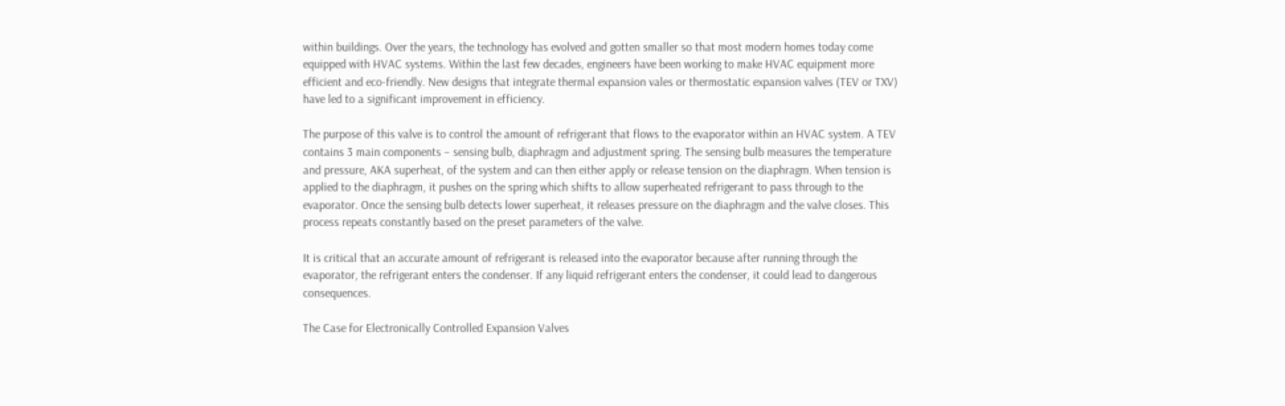within buildings. Over the years, the technology has evolved and gotten smaller so that most modern homes today come equipped with HVAC systems. Within the last few decades, engineers have been working to make HVAC equipment more efficient and eco-friendly. New designs that integrate thermal expansion vales or thermostatic expansion valves (TEV or TXV) have led to a significant improvement in efficiency.

The purpose of this valve is to control the amount of refrigerant that flows to the evaporator within an HVAC system. A TEV contains 3 main components – sensing bulb, diaphragm and adjustment spring. The sensing bulb measures the temperature and pressure, AKA superheat, of the system and can then either apply or release tension on the diaphragm. When tension is applied to the diaphragm, it pushes on the spring which shifts to allow superheated refrigerant to pass through to the evaporator. Once the sensing bulb detects lower superheat, it releases pressure on the diaphragm and the valve closes. This process repeats constantly based on the preset parameters of the valve.

It is critical that an accurate amount of refrigerant is released into the evaporator because after running through the evaporator, the refrigerant enters the condenser. If any liquid refrigerant enters the condenser, it could lead to dangerous consequences.

The Case for Electronically Controlled Expansion Valves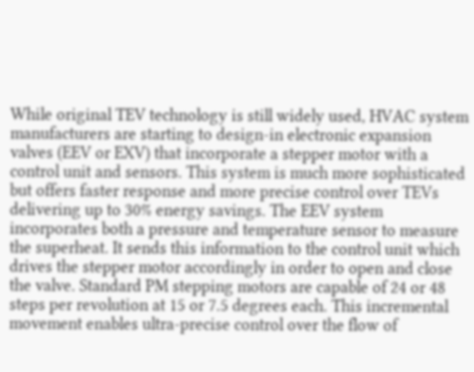While original TEV technology is still widely used, HVAC system manufacturers are starting to design-in electronic expansion valves (EEV or EXV) that incorporate a stepper motor with a control unit and sensors. This system is much more sophisticated but offers faster response and more precise control over TEVs delivering up to 30% energy savings. The EEV system incorporates both a pressure and temperature sensor to measure the superheat. It sends this information to the control unit which drives the stepper motor accordingly in order to open and close the valve. Standard PM stepping motors are capable of 24 or 48 steps per revolution at 15 or 7.5 degrees each. This incremental movement enables ultra-precise control over the flow of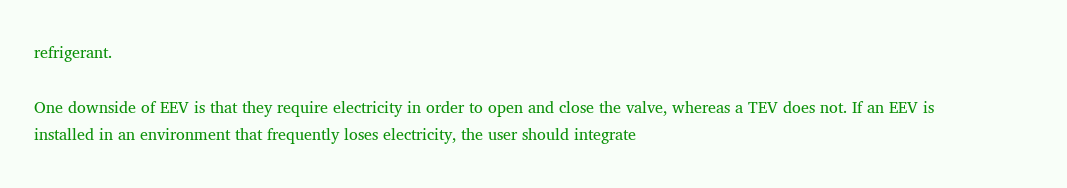refrigerant.

One downside of EEV is that they require electricity in order to open and close the valve, whereas a TEV does not. If an EEV is installed in an environment that frequently loses electricity, the user should integrate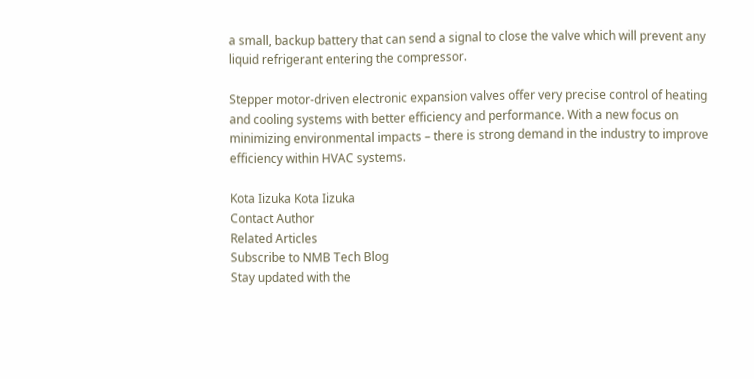a small, backup battery that can send a signal to close the valve which will prevent any liquid refrigerant entering the compressor.

Stepper motor-driven electronic expansion valves offer very precise control of heating and cooling systems with better efficiency and performance. With a new focus on minimizing environmental impacts – there is strong demand in the industry to improve efficiency within HVAC systems.

Kota Iizuka Kota Iizuka
Contact Author
Related Articles
Subscribe to NMB Tech Blog
Stay updated with the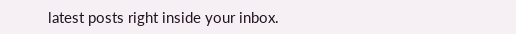latest posts right inside your inbox.